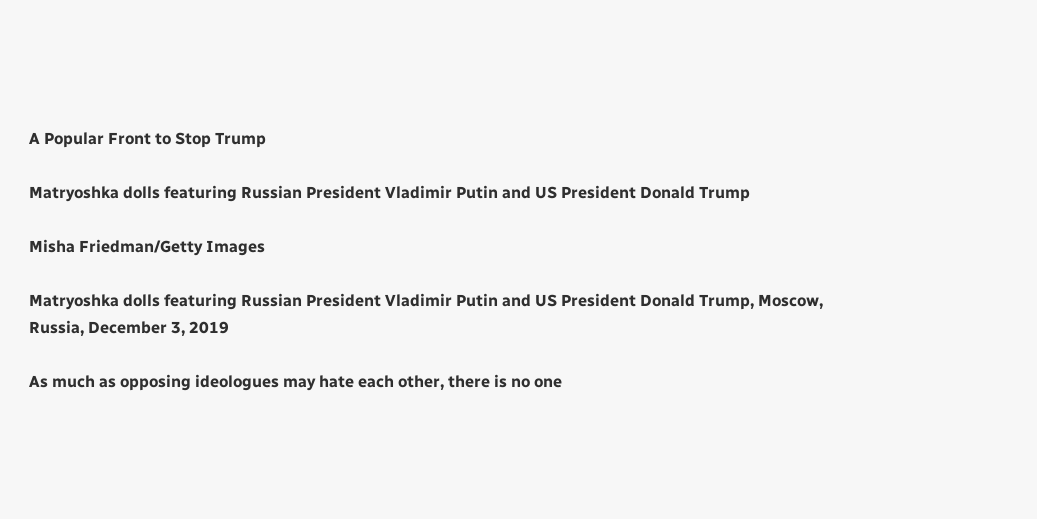A Popular Front to Stop Trump

Matryoshka dolls featuring Russian President Vladimir Putin and US President Donald Trump

Misha Friedman/Getty Images

Matryoshka dolls featuring Russian President Vladimir Putin and US President Donald Trump, Moscow, Russia, December 3, 2019

As much as opposing ideologues may hate each other, there is no one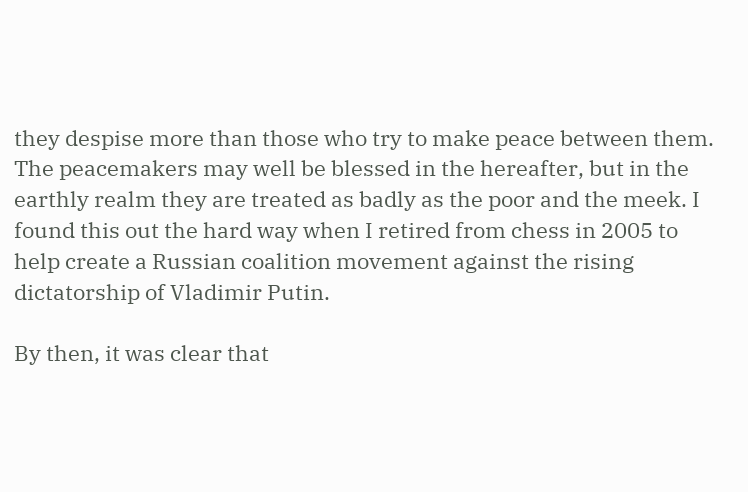they despise more than those who try to make peace between them. The peacemakers may well be blessed in the hereafter, but in the earthly realm they are treated as badly as the poor and the meek. I found this out the hard way when I retired from chess in 2005 to help create a Russian coalition movement against the rising dictatorship of Vladimir Putin.

By then, it was clear that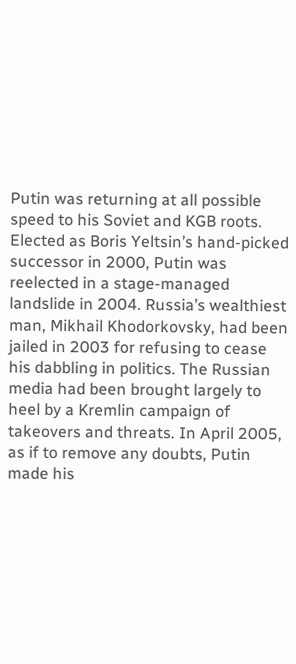Putin was returning at all possible speed to his Soviet and KGB roots. Elected as Boris Yeltsin’s hand-picked successor in 2000, Putin was reelected in a stage-managed landslide in 2004. Russia’s wealthiest man, Mikhail Khodorkovsky, had been jailed in 2003 for refusing to cease his dabbling in politics. The Russian media had been brought largely to heel by a Kremlin campaign of takeovers and threats. In April 2005, as if to remove any doubts, Putin made his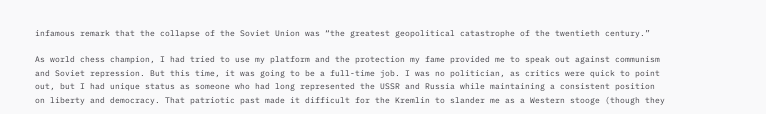infamous remark that the collapse of the Soviet Union was “the greatest geopolitical catastrophe of the twentieth century.”

As world chess champion, I had tried to use my platform and the protection my fame provided me to speak out against communism and Soviet repression. But this time, it was going to be a full-time job. I was no politician, as critics were quick to point out, but I had unique status as someone who had long represented the USSR and Russia while maintaining a consistent position on liberty and democracy. That patriotic past made it difficult for the Kremlin to slander me as a Western stooge (though they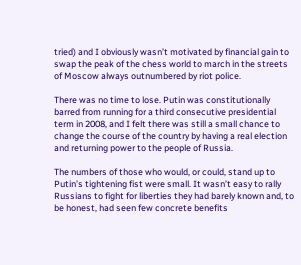tried) and I obviously wasn’t motivated by financial gain to swap the peak of the chess world to march in the streets of Moscow always outnumbered by riot police.

There was no time to lose. Putin was constitutionally barred from running for a third consecutive presidential term in 2008, and I felt there was still a small chance to change the course of the country by having a real election and returning power to the people of Russia.

The numbers of those who would, or could, stand up to Putin’s tightening fist were small. It wasn’t easy to rally Russians to fight for liberties they had barely known and, to be honest, had seen few concrete benefits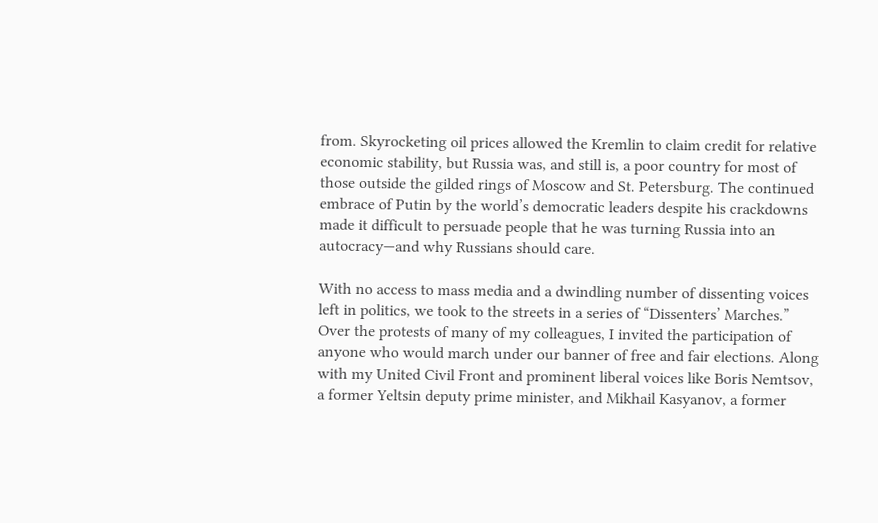from. Skyrocketing oil prices allowed the Kremlin to claim credit for relative economic stability, but Russia was, and still is, a poor country for most of those outside the gilded rings of Moscow and St. Petersburg. The continued embrace of Putin by the world’s democratic leaders despite his crackdowns made it difficult to persuade people that he was turning Russia into an autocracy—and why Russians should care.

With no access to mass media and a dwindling number of dissenting voices left in politics, we took to the streets in a series of “Dissenters’ Marches.” Over the protests of many of my colleagues, I invited the participation of anyone who would march under our banner of free and fair elections. Along with my United Civil Front and prominent liberal voices like Boris Nemtsov, a former Yeltsin deputy prime minister, and Mikhail Kasyanov, a former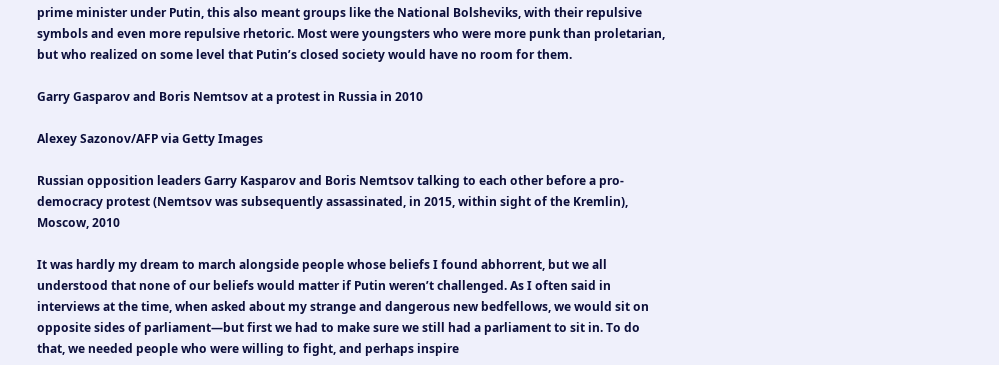prime minister under Putin, this also meant groups like the National Bolsheviks, with their repulsive symbols and even more repulsive rhetoric. Most were youngsters who were more punk than proletarian, but who realized on some level that Putin’s closed society would have no room for them.

Garry Gasparov and Boris Nemtsov at a protest in Russia in 2010

Alexey Sazonov/AFP via Getty Images

Russian opposition leaders Garry Kasparov and Boris Nemtsov talking to each other before a pro-democracy protest (Nemtsov was subsequently assassinated, in 2015, within sight of the Kremlin), Moscow, 2010

It was hardly my dream to march alongside people whose beliefs I found abhorrent, but we all understood that none of our beliefs would matter if Putin weren’t challenged. As I often said in interviews at the time, when asked about my strange and dangerous new bedfellows, we would sit on opposite sides of parliament—but first we had to make sure we still had a parliament to sit in. To do that, we needed people who were willing to fight, and perhaps inspire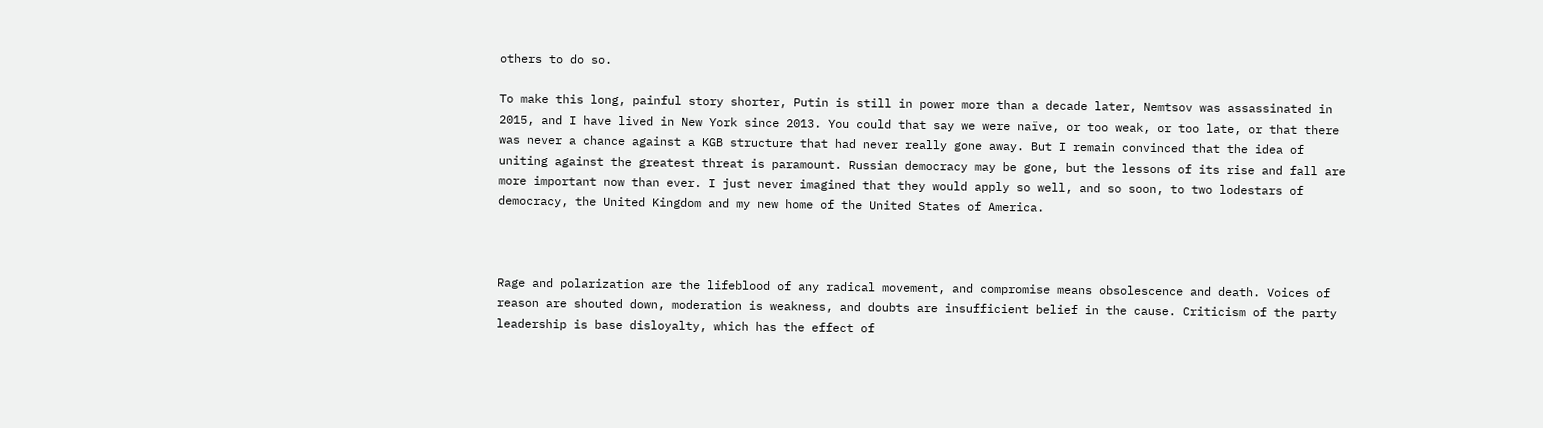others to do so.

To make this long, painful story shorter, Putin is still in power more than a decade later, Nemtsov was assassinated in 2015, and I have lived in New York since 2013. You could that say we were naïve, or too weak, or too late, or that there was never a chance against a KGB structure that had never really gone away. But I remain convinced that the idea of uniting against the greatest threat is paramount. Russian democracy may be gone, but the lessons of its rise and fall are more important now than ever. I just never imagined that they would apply so well, and so soon, to two lodestars of democracy, the United Kingdom and my new home of the United States of America.



Rage and polarization are the lifeblood of any radical movement, and compromise means obsolescence and death. Voices of reason are shouted down, moderation is weakness, and doubts are insufficient belief in the cause. Criticism of the party leadership is base disloyalty, which has the effect of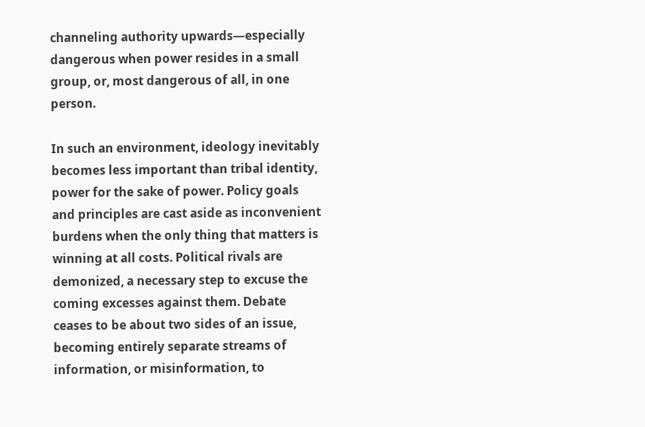channeling authority upwards—especially dangerous when power resides in a small group, or, most dangerous of all, in one person.

In such an environment, ideology inevitably becomes less important than tribal identity, power for the sake of power. Policy goals and principles are cast aside as inconvenient burdens when the only thing that matters is winning at all costs. Political rivals are demonized, a necessary step to excuse the coming excesses against them. Debate ceases to be about two sides of an issue, becoming entirely separate streams of information, or misinformation, to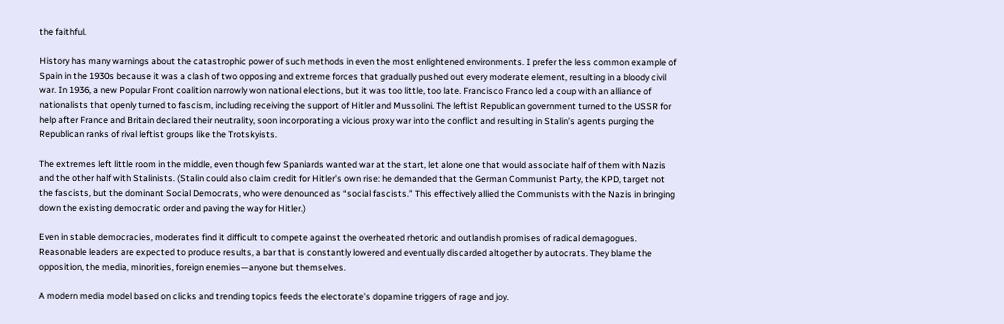the faithful.

History has many warnings about the catastrophic power of such methods in even the most enlightened environments. I prefer the less common example of Spain in the 1930s because it was a clash of two opposing and extreme forces that gradually pushed out every moderate element, resulting in a bloody civil war. In 1936, a new Popular Front coalition narrowly won national elections, but it was too little, too late. Francisco Franco led a coup with an alliance of nationalists that openly turned to fascism, including receiving the support of Hitler and Mussolini. The leftist Republican government turned to the USSR for help after France and Britain declared their neutrality, soon incorporating a vicious proxy war into the conflict and resulting in Stalin’s agents purging the Republican ranks of rival leftist groups like the Trotskyists.

The extremes left little room in the middle, even though few Spaniards wanted war at the start, let alone one that would associate half of them with Nazis and the other half with Stalinists. (Stalin could also claim credit for Hitler’s own rise: he demanded that the German Communist Party, the KPD, target not the fascists, but the dominant Social Democrats, who were denounced as “social fascists.” This effectively allied the Communists with the Nazis in bringing down the existing democratic order and paving the way for Hitler.)

Even in stable democracies, moderates find it difficult to compete against the overheated rhetoric and outlandish promises of radical demagogues. Reasonable leaders are expected to produce results, a bar that is constantly lowered and eventually discarded altogether by autocrats. They blame the opposition, the media, minorities, foreign enemies—anyone but themselves.

A modern media model based on clicks and trending topics feeds the electorate’s dopamine triggers of rage and joy.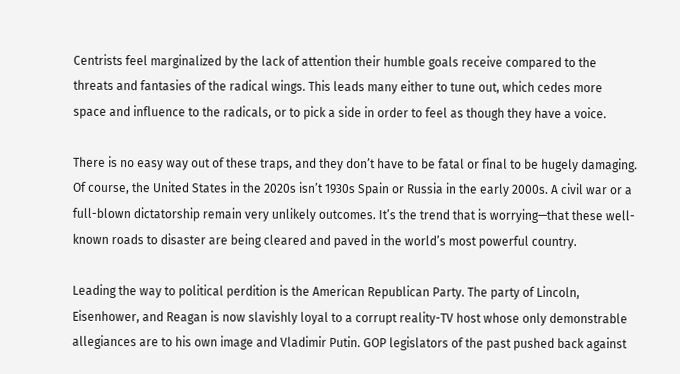Centrists feel marginalized by the lack of attention their humble goals receive compared to the threats and fantasies of the radical wings. This leads many either to tune out, which cedes more space and influence to the radicals, or to pick a side in order to feel as though they have a voice.

There is no easy way out of these traps, and they don’t have to be fatal or final to be hugely damaging. Of course, the United States in the 2020s isn’t 1930s Spain or Russia in the early 2000s. A civil war or a full-blown dictatorship remain very unlikely outcomes. It’s the trend that is worrying—that these well-known roads to disaster are being cleared and paved in the world’s most powerful country.

Leading the way to political perdition is the American Republican Party. The party of Lincoln, Eisenhower, and Reagan is now slavishly loyal to a corrupt reality-TV host whose only demonstrable allegiances are to his own image and Vladimir Putin. GOP legislators of the past pushed back against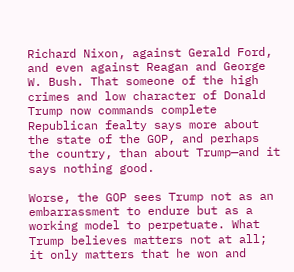Richard Nixon, against Gerald Ford, and even against Reagan and George W. Bush. That someone of the high crimes and low character of Donald Trump now commands complete Republican fealty says more about the state of the GOP, and perhaps the country, than about Trump—and it says nothing good.

Worse, the GOP sees Trump not as an embarrassment to endure but as a working model to perpetuate. What Trump believes matters not at all; it only matters that he won and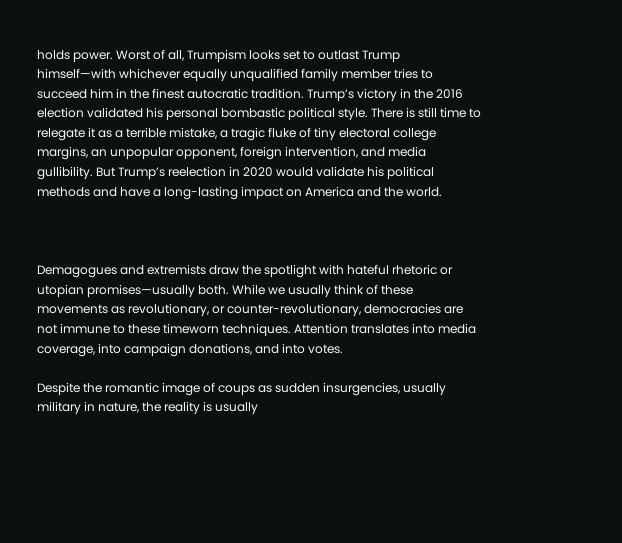holds power. Worst of all, Trumpism looks set to outlast Trump himself—with whichever equally unqualified family member tries to succeed him in the finest autocratic tradition. Trump’s victory in the 2016 election validated his personal bombastic political style. There is still time to relegate it as a terrible mistake, a tragic fluke of tiny electoral college margins, an unpopular opponent, foreign intervention, and media gullibility. But Trump’s reelection in 2020 would validate his political methods and have a long-lasting impact on America and the world.



Demagogues and extremists draw the spotlight with hateful rhetoric or utopian promises—usually both. While we usually think of these movements as revolutionary, or counter-revolutionary, democracies are not immune to these timeworn techniques. Attention translates into media coverage, into campaign donations, and into votes.

Despite the romantic image of coups as sudden insurgencies, usually military in nature, the reality is usually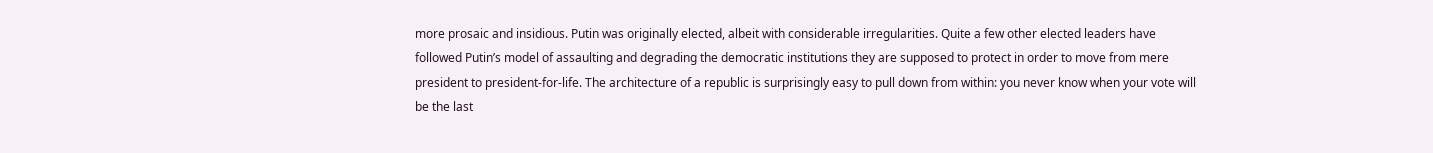more prosaic and insidious. Putin was originally elected, albeit with considerable irregularities. Quite a few other elected leaders have followed Putin’s model of assaulting and degrading the democratic institutions they are supposed to protect in order to move from mere president to president-for-life. The architecture of a republic is surprisingly easy to pull down from within: you never know when your vote will be the last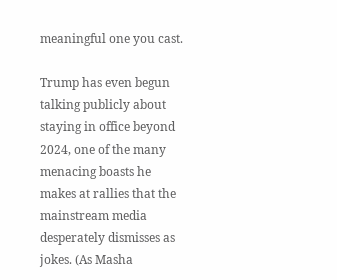meaningful one you cast.

Trump has even begun talking publicly about staying in office beyond 2024, one of the many menacing boasts he makes at rallies that the mainstream media desperately dismisses as jokes. (As Masha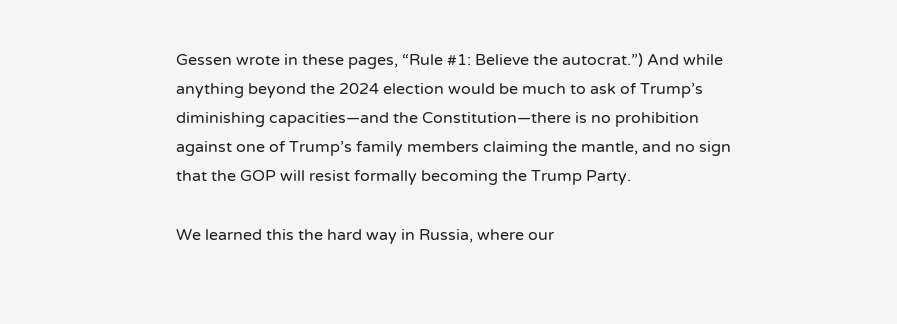Gessen wrote in these pages, “Rule #1: Believe the autocrat.”) And while anything beyond the 2024 election would be much to ask of Trump’s diminishing capacities—and the Constitution—there is no prohibition against one of Trump’s family members claiming the mantle, and no sign that the GOP will resist formally becoming the Trump Party.

We learned this the hard way in Russia, where our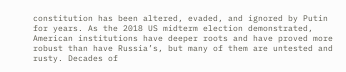constitution has been altered, evaded, and ignored by Putin for years. As the 2018 US midterm election demonstrated, American institutions have deeper roots and have proved more robust than have Russia’s, but many of them are untested and rusty. Decades of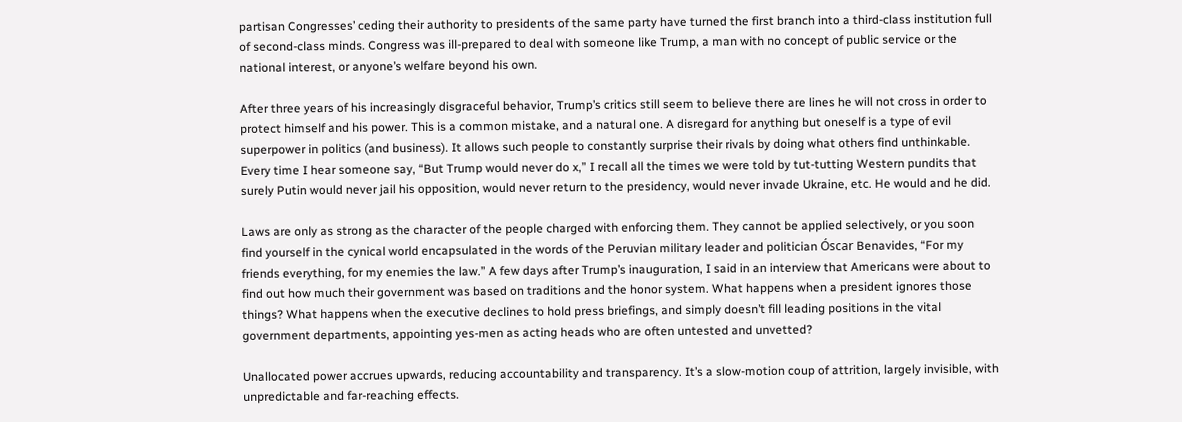partisan Congresses’ ceding their authority to presidents of the same party have turned the first branch into a third-class institution full of second-class minds. Congress was ill-prepared to deal with someone like Trump, a man with no concept of public service or the national interest, or anyone’s welfare beyond his own.

After three years of his increasingly disgraceful behavior, Trump’s critics still seem to believe there are lines he will not cross in order to protect himself and his power. This is a common mistake, and a natural one. A disregard for anything but oneself is a type of evil superpower in politics (and business). It allows such people to constantly surprise their rivals by doing what others find unthinkable. Every time I hear someone say, “But Trump would never do x,” I recall all the times we were told by tut-tutting Western pundits that surely Putin would never jail his opposition, would never return to the presidency, would never invade Ukraine, etc. He would and he did.

Laws are only as strong as the character of the people charged with enforcing them. They cannot be applied selectively, or you soon find yourself in the cynical world encapsulated in the words of the Peruvian military leader and politician Óscar Benavides, “For my friends everything, for my enemies the law.” A few days after Trump’s inauguration, I said in an interview that Americans were about to find out how much their government was based on traditions and the honor system. What happens when a president ignores those things? What happens when the executive declines to hold press briefings, and simply doesn’t fill leading positions in the vital government departments, appointing yes-men as acting heads who are often untested and unvetted?

Unallocated power accrues upwards, reducing accountability and transparency. It’s a slow-motion coup of attrition, largely invisible, with unpredictable and far-reaching effects.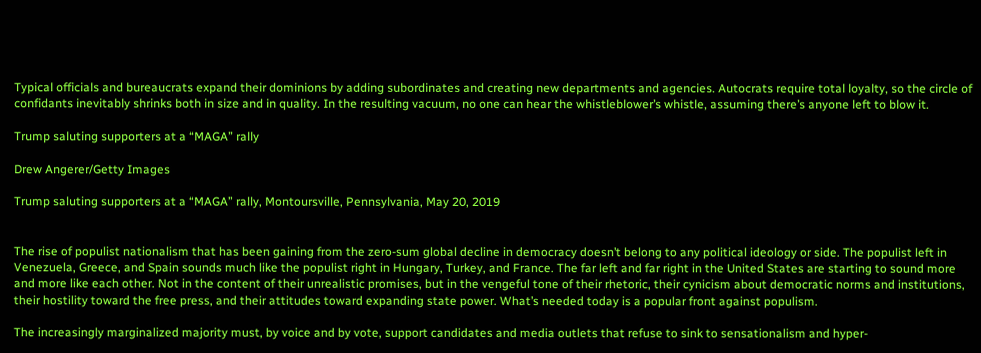Typical officials and bureaucrats expand their dominions by adding subordinates and creating new departments and agencies. Autocrats require total loyalty, so the circle of confidants inevitably shrinks both in size and in quality. In the resulting vacuum, no one can hear the whistleblower’s whistle, assuming there’s anyone left to blow it.

Trump saluting supporters at a “MAGA” rally

Drew Angerer/Getty Images

Trump saluting supporters at a “MAGA” rally, Montoursville, Pennsylvania, May 20, 2019


The rise of populist nationalism that has been gaining from the zero-sum global decline in democracy doesn’t belong to any political ideology or side. The populist left in Venezuela, Greece, and Spain sounds much like the populist right in Hungary, Turkey, and France. The far left and far right in the United States are starting to sound more and more like each other. Not in the content of their unrealistic promises, but in the vengeful tone of their rhetoric, their cynicism about democratic norms and institutions, their hostility toward the free press, and their attitudes toward expanding state power. What’s needed today is a popular front against populism.

The increasingly marginalized majority must, by voice and by vote, support candidates and media outlets that refuse to sink to sensationalism and hyper-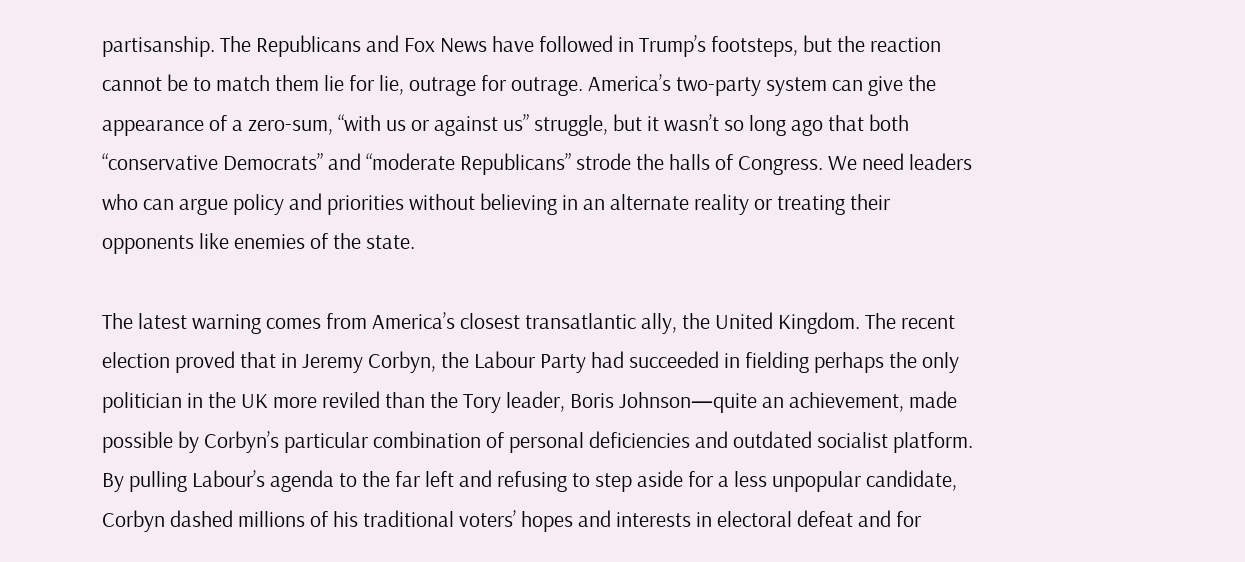partisanship. The Republicans and Fox News have followed in Trump’s footsteps, but the reaction cannot be to match them lie for lie, outrage for outrage. America’s two-party system can give the appearance of a zero-sum, “with us or against us” struggle, but it wasn’t so long ago that both “conservative Democrats” and “moderate Republicans” strode the halls of Congress. We need leaders who can argue policy and priorities without believing in an alternate reality or treating their opponents like enemies of the state.

The latest warning comes from America’s closest transatlantic ally, the United Kingdom. The recent election proved that in Jeremy Corbyn, the Labour Party had succeeded in fielding perhaps the only politician in the UK more reviled than the Tory leader, Boris Johnson—quite an achievement, made possible by Corbyn’s particular combination of personal deficiencies and outdated socialist platform. By pulling Labour’s agenda to the far left and refusing to step aside for a less unpopular candidate, Corbyn dashed millions of his traditional voters’ hopes and interests in electoral defeat and for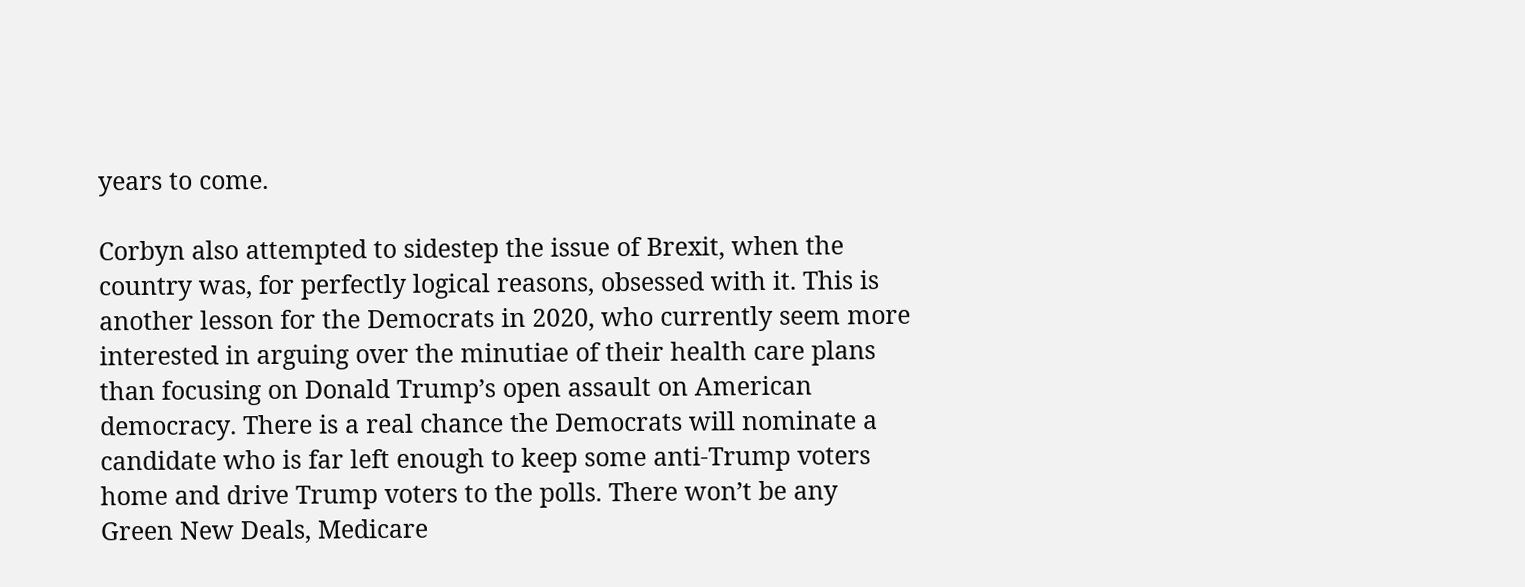years to come.

Corbyn also attempted to sidestep the issue of Brexit, when the country was, for perfectly logical reasons, obsessed with it. This is another lesson for the Democrats in 2020, who currently seem more interested in arguing over the minutiae of their health care plans than focusing on Donald Trump’s open assault on American democracy. There is a real chance the Democrats will nominate a candidate who is far left enough to keep some anti-Trump voters home and drive Trump voters to the polls. There won’t be any Green New Deals, Medicare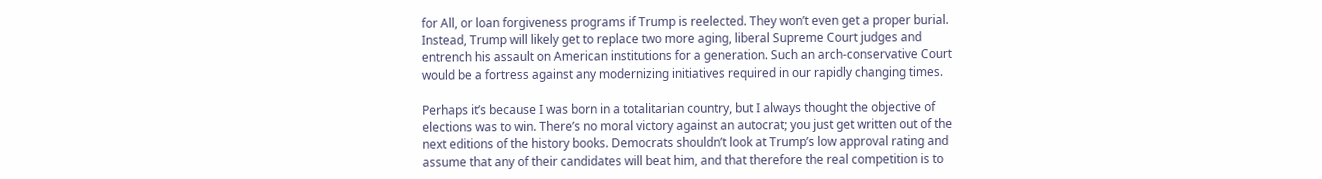for All, or loan forgiveness programs if Trump is reelected. They won’t even get a proper burial. Instead, Trump will likely get to replace two more aging, liberal Supreme Court judges and entrench his assault on American institutions for a generation. Such an arch-conservative Court would be a fortress against any modernizing initiatives required in our rapidly changing times.

Perhaps it’s because I was born in a totalitarian country, but I always thought the objective of elections was to win. There’s no moral victory against an autocrat; you just get written out of the next editions of the history books. Democrats shouldn’t look at Trump’s low approval rating and assume that any of their candidates will beat him, and that therefore the real competition is to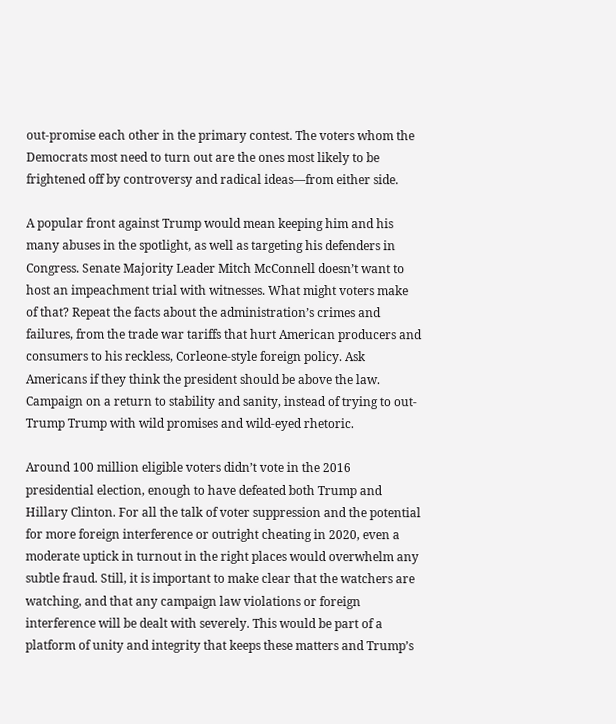out-promise each other in the primary contest. The voters whom the Democrats most need to turn out are the ones most likely to be frightened off by controversy and radical ideas—from either side.

A popular front against Trump would mean keeping him and his many abuses in the spotlight, as well as targeting his defenders in Congress. Senate Majority Leader Mitch McConnell doesn’t want to host an impeachment trial with witnesses. What might voters make of that? Repeat the facts about the administration’s crimes and failures, from the trade war tariffs that hurt American producers and consumers to his reckless, Corleone-style foreign policy. Ask Americans if they think the president should be above the law. Campaign on a return to stability and sanity, instead of trying to out-Trump Trump with wild promises and wild-eyed rhetoric.

Around 100 million eligible voters didn’t vote in the 2016 presidential election, enough to have defeated both Trump and Hillary Clinton. For all the talk of voter suppression and the potential for more foreign interference or outright cheating in 2020, even a moderate uptick in turnout in the right places would overwhelm any subtle fraud. Still, it is important to make clear that the watchers are watching, and that any campaign law violations or foreign interference will be dealt with severely. This would be part of a platform of unity and integrity that keeps these matters and Trump’s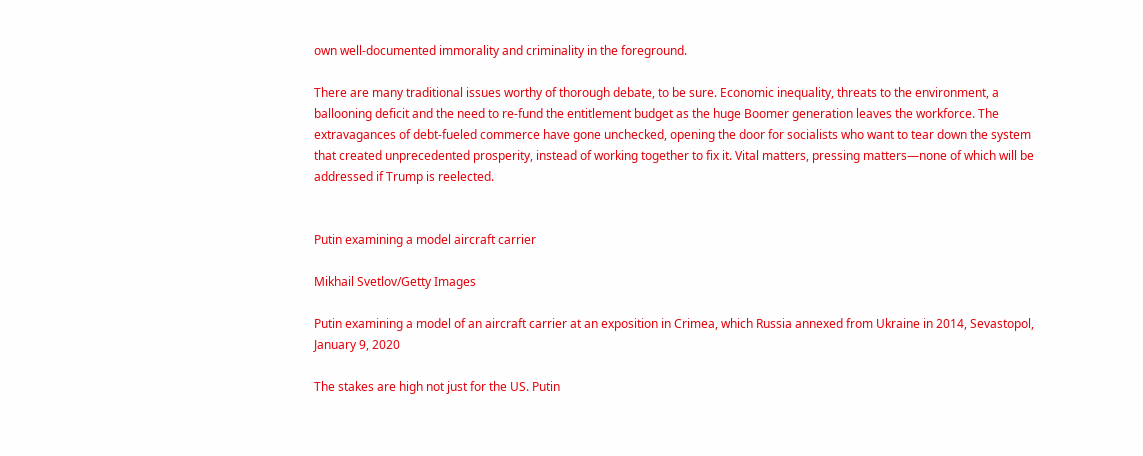own well-documented immorality and criminality in the foreground.

There are many traditional issues worthy of thorough debate, to be sure. Economic inequality, threats to the environment, a ballooning deficit and the need to re-fund the entitlement budget as the huge Boomer generation leaves the workforce. The extravagances of debt-fueled commerce have gone unchecked, opening the door for socialists who want to tear down the system that created unprecedented prosperity, instead of working together to fix it. Vital matters, pressing matters—none of which will be addressed if Trump is reelected.


Putin examining a model aircraft carrier

Mikhail Svetlov/Getty Images

Putin examining a model of an aircraft carrier at an exposition in Crimea, which Russia annexed from Ukraine in 2014, Sevastopol, January 9, 2020

The stakes are high not just for the US. Putin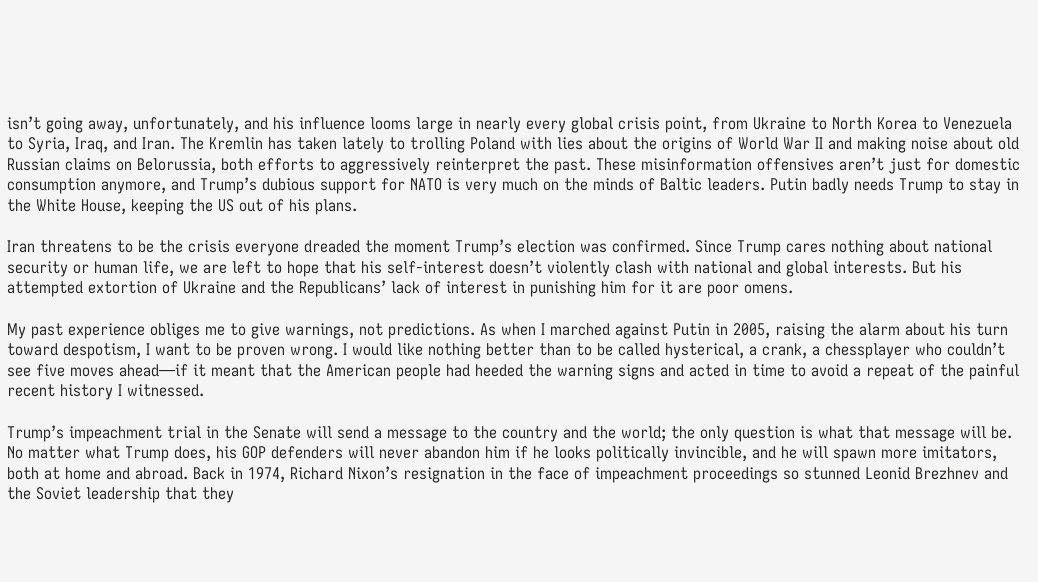isn’t going away, unfortunately, and his influence looms large in nearly every global crisis point, from Ukraine to North Korea to Venezuela to Syria, Iraq, and Iran. The Kremlin has taken lately to trolling Poland with lies about the origins of World War II and making noise about old Russian claims on Belorussia, both efforts to aggressively reinterpret the past. These misinformation offensives aren’t just for domestic consumption anymore, and Trump’s dubious support for NATO is very much on the minds of Baltic leaders. Putin badly needs Trump to stay in the White House, keeping the US out of his plans.

Iran threatens to be the crisis everyone dreaded the moment Trump’s election was confirmed. Since Trump cares nothing about national security or human life, we are left to hope that his self-interest doesn’t violently clash with national and global interests. But his attempted extortion of Ukraine and the Republicans’ lack of interest in punishing him for it are poor omens.

My past experience obliges me to give warnings, not predictions. As when I marched against Putin in 2005, raising the alarm about his turn toward despotism, I want to be proven wrong. I would like nothing better than to be called hysterical, a crank, a chessplayer who couldn’t see five moves ahead—if it meant that the American people had heeded the warning signs and acted in time to avoid a repeat of the painful recent history I witnessed.

Trump’s impeachment trial in the Senate will send a message to the country and the world; the only question is what that message will be. No matter what Trump does, his GOP defenders will never abandon him if he looks politically invincible, and he will spawn more imitators, both at home and abroad. Back in 1974, Richard Nixon’s resignation in the face of impeachment proceedings so stunned Leonid Brezhnev and the Soviet leadership that they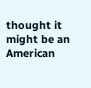thought it might be an American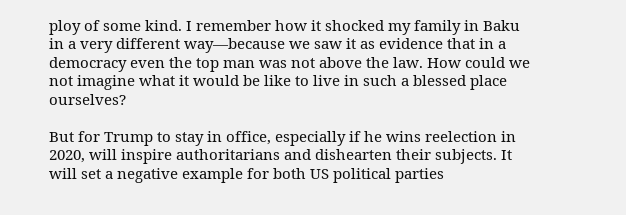ploy of some kind. I remember how it shocked my family in Baku in a very different way—because we saw it as evidence that in a democracy even the top man was not above the law. How could we not imagine what it would be like to live in such a blessed place ourselves?

But for Trump to stay in office, especially if he wins reelection in 2020, will inspire authoritarians and dishearten their subjects. It will set a negative example for both US political parties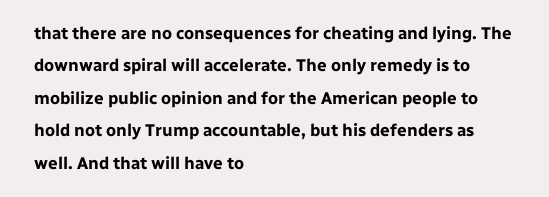that there are no consequences for cheating and lying. The downward spiral will accelerate. The only remedy is to mobilize public opinion and for the American people to hold not only Trump accountable, but his defenders as well. And that will have to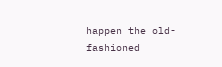happen the old-fashioned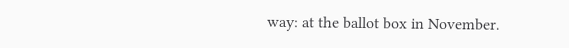way: at the ballot box in November.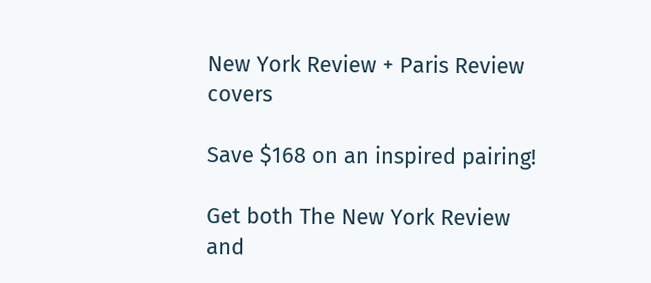New York Review + Paris Review covers

Save $168 on an inspired pairing!

Get both The New York Review and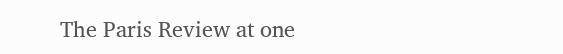The Paris Review at one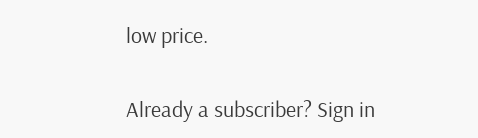low price.

Already a subscriber? Sign in